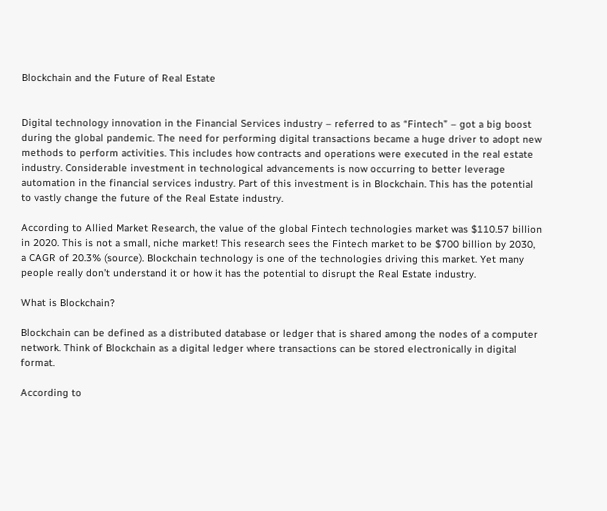Blockchain and the Future of Real Estate


Digital technology innovation in the Financial Services industry – referred to as “Fintech” – got a big boost during the global pandemic. The need for performing digital transactions became a huge driver to adopt new methods to perform activities. This includes how contracts and operations were executed in the real estate industry. Considerable investment in technological advancements is now occurring to better leverage automation in the financial services industry. Part of this investment is in Blockchain. This has the potential to vastly change the future of the Real Estate industry.

According to Allied Market Research, the value of the global Fintech technologies market was $110.57 billion in 2020. This is not a small, niche market! This research sees the Fintech market to be $700 billion by 2030, a CAGR of 20.3% (source). Blockchain technology is one of the technologies driving this market. Yet many people really don’t understand it or how it has the potential to disrupt the Real Estate industry.

What is Blockchain?

Blockchain can be defined as a distributed database or ledger that is shared among the nodes of a computer network. Think of Blockchain as a digital ledger where transactions can be stored electronically in digital format.

According to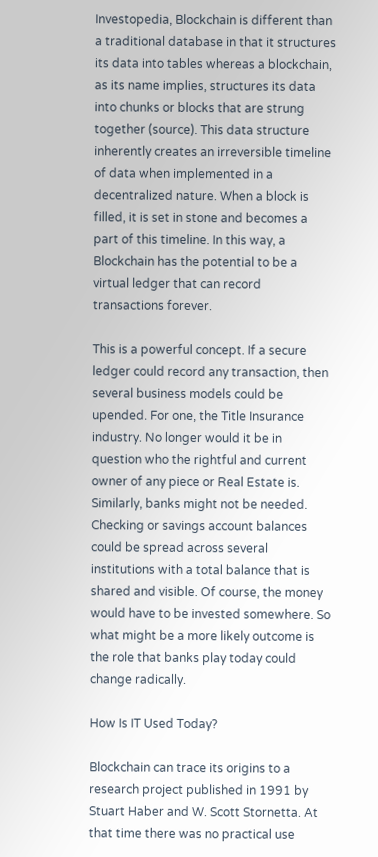Investopedia, Blockchain is different than a traditional database in that it structures its data into tables whereas a blockchain, as its name implies, structures its data into chunks or blocks that are strung together (source). This data structure inherently creates an irreversible timeline of data when implemented in a decentralized nature. When a block is filled, it is set in stone and becomes a part of this timeline. In this way, a Blockchain has the potential to be a virtual ledger that can record transactions forever.

This is a powerful concept. If a secure ledger could record any transaction, then several business models could be upended. For one, the Title Insurance industry. No longer would it be in question who the rightful and current owner of any piece or Real Estate is. Similarly, banks might not be needed. Checking or savings account balances could be spread across several institutions with a total balance that is shared and visible. Of course, the money would have to be invested somewhere. So what might be a more likely outcome is the role that banks play today could change radically.

How Is IT Used Today?

Blockchain can trace its origins to a research project published in 1991 by Stuart Haber and W. Scott Stornetta. At that time there was no practical use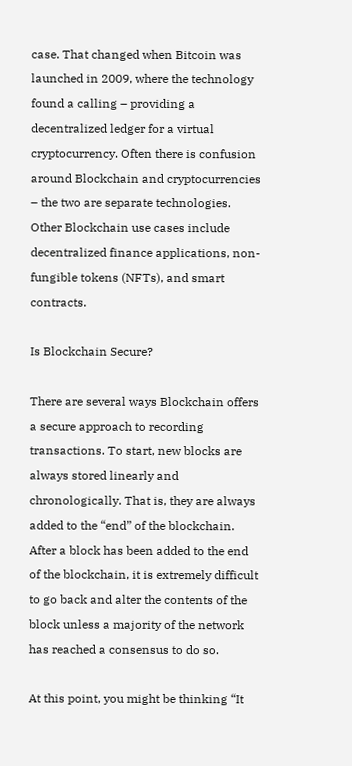case. That changed when Bitcoin was launched in 2009, where the technology found a calling – providing a decentralized ledger for a virtual cryptocurrency. Often there is confusion around Blockchain and cryptocurrencies – the two are separate technologies. Other Blockchain use cases include decentralized finance applications, non-fungible tokens (NFTs), and smart contracts.

Is Blockchain Secure?

There are several ways Blockchain offers a secure approach to recording transactions. To start, new blocks are always stored linearly and chronologically. That is, they are always added to the “end” of the blockchain. After a block has been added to the end of the blockchain, it is extremely difficult to go back and alter the contents of the block unless a majority of the network has reached a consensus to do so.

At this point, you might be thinking “It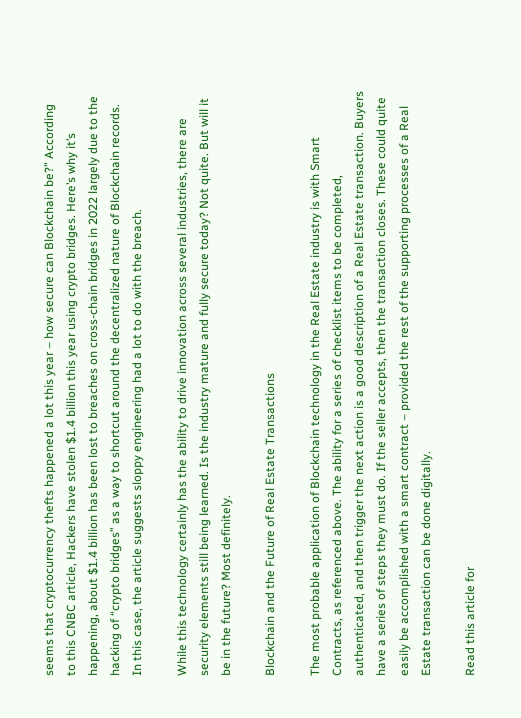seems that cryptocurrency thefts happened a lot this year – how secure can Blockchain be?” According to this CNBC article, Hackers have stolen $1.4 billion this year using crypto bridges. Here’s why it’s happening, about $1.4 billion has been lost to breaches on cross-chain bridges in 2022 largely due to the hacking of “crypto bridges” as a way to shortcut around the decentralized nature of Blockchain records. In this case, the article suggests sloppy engineering had a lot to do with the breach.

While this technology certainly has the ability to drive innovation across several industries, there are security elements still being learned. Is the industry mature and fully secure today? Not quite. But will it be in the future? Most definitely.

Blockchain and the Future of Real Estate Transactions

The most probable application of Blockchain technology in the Real Estate industry is with Smart Contracts, as referenced above. The ability for a series of checklist items to be completed, authenticated, and then trigger the next action is a good description of a Real Estate transaction. Buyers have a series of steps they must do. If the seller accepts, then the transaction closes. These could quite easily be accomplished with a smart contract – provided the rest of the supporting processes of a Real Estate transaction can be done digitally.

Read this article for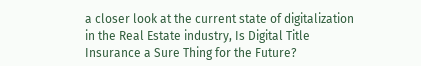a closer look at the current state of digitalization in the Real Estate industry, Is Digital Title Insurance a Sure Thing for the Future?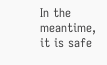In the meantime, it is safe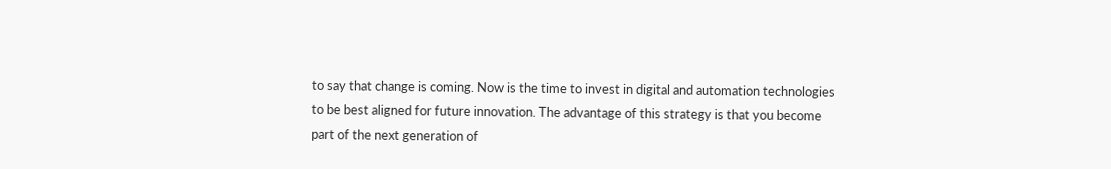to say that change is coming. Now is the time to invest in digital and automation technologies to be best aligned for future innovation. The advantage of this strategy is that you become part of the next generation of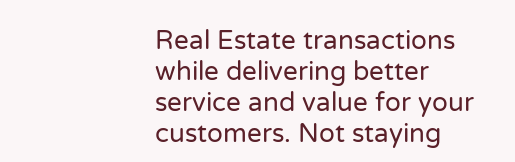Real Estate transactions while delivering better service and value for your customers. Not staying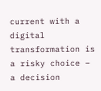current with a digital transformation is a risky choice – a decision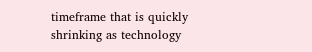timeframe that is quickly shrinking as technology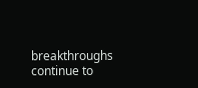breakthroughs continue to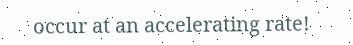occur at an accelerating rate!